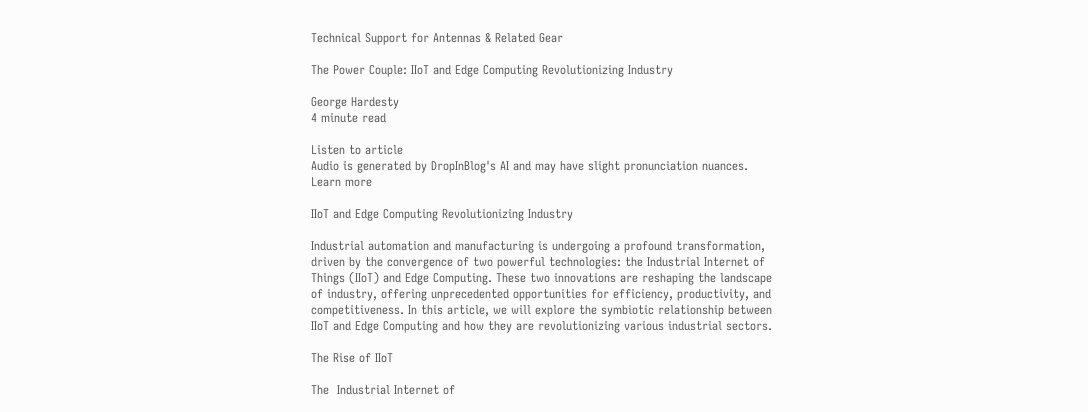Technical Support for Antennas & Related Gear

The Power Couple: IIoT and Edge Computing Revolutionizing Industry

George Hardesty
4 minute read

Listen to article
Audio is generated by DropInBlog's AI and may have slight pronunciation nuances. Learn more

IIoT and Edge Computing Revolutionizing Industry

Industrial automation and manufacturing is undergoing a profound transformation, driven by the convergence of two powerful technologies: the Industrial Internet of Things (IIoT) and Edge Computing. These two innovations are reshaping the landscape of industry, offering unprecedented opportunities for efficiency, productivity, and competitiveness. In this article, we will explore the symbiotic relationship between IIoT and Edge Computing and how they are revolutionizing various industrial sectors.

The Rise of IIoT

The  Industrial Internet of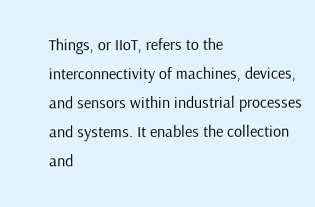Things, or IIoT, refers to the interconnectivity of machines, devices, and sensors within industrial processes and systems. It enables the collection and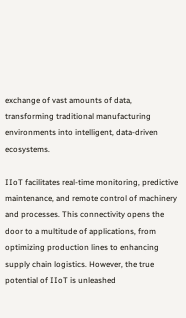exchange of vast amounts of data, transforming traditional manufacturing environments into intelligent, data-driven ecosystems.

IIoT facilitates real-time monitoring, predictive maintenance, and remote control of machinery and processes. This connectivity opens the door to a multitude of applications, from optimizing production lines to enhancing supply chain logistics. However, the true potential of IIoT is unleashed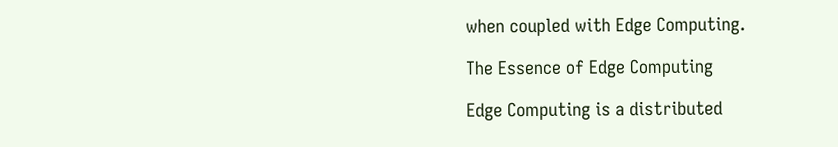when coupled with Edge Computing.

The Essence of Edge Computing

Edge Computing is a distributed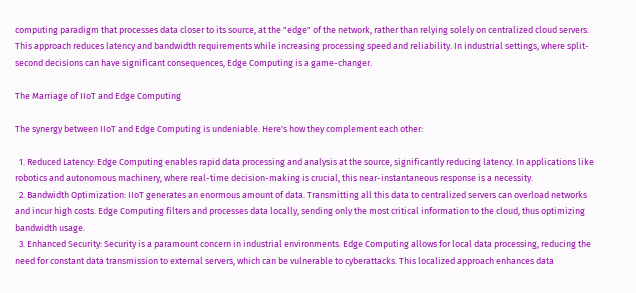computing paradigm that processes data closer to its source, at the "edge" of the network, rather than relying solely on centralized cloud servers. This approach reduces latency and bandwidth requirements while increasing processing speed and reliability. In industrial settings, where split-second decisions can have significant consequences, Edge Computing is a game-changer.

The Marriage of IIoT and Edge Computing

The synergy between IIoT and Edge Computing is undeniable. Here's how they complement each other:

  1. Reduced Latency: Edge Computing enables rapid data processing and analysis at the source, significantly reducing latency. In applications like robotics and autonomous machinery, where real-time decision-making is crucial, this near-instantaneous response is a necessity.
  2. Bandwidth Optimization: IIoT generates an enormous amount of data. Transmitting all this data to centralized servers can overload networks and incur high costs. Edge Computing filters and processes data locally, sending only the most critical information to the cloud, thus optimizing bandwidth usage.
  3. Enhanced Security: Security is a paramount concern in industrial environments. Edge Computing allows for local data processing, reducing the need for constant data transmission to external servers, which can be vulnerable to cyberattacks. This localized approach enhances data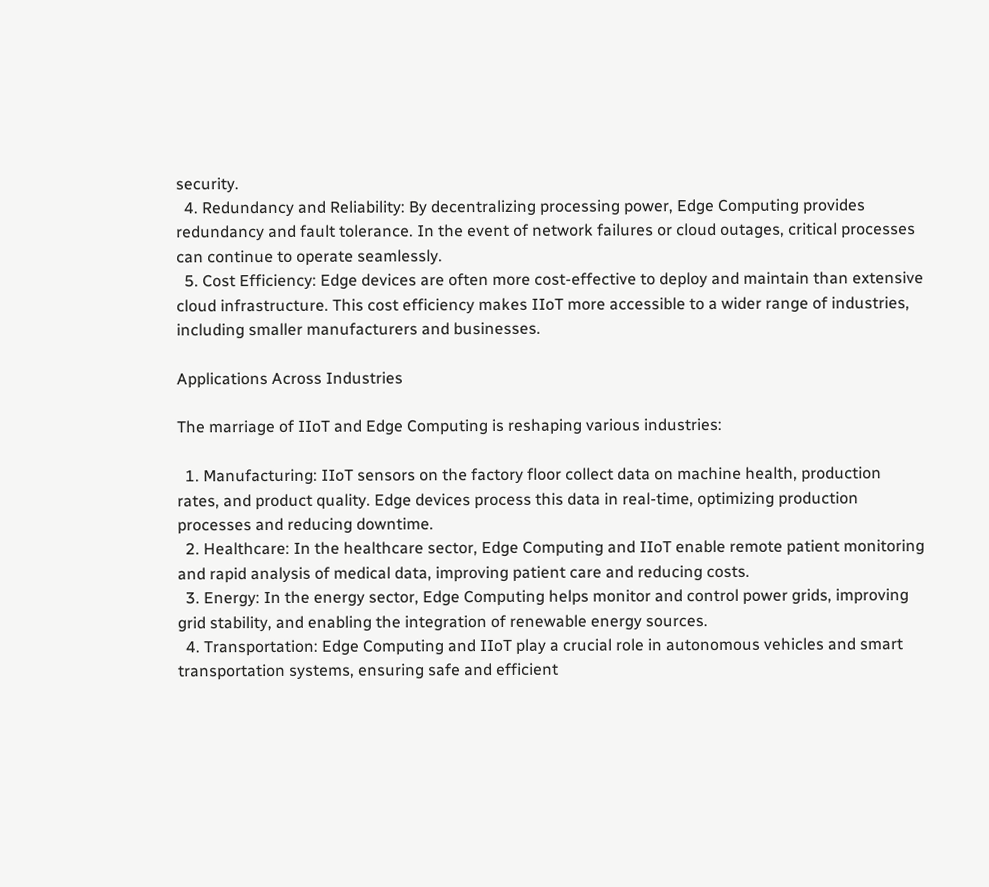security.
  4. Redundancy and Reliability: By decentralizing processing power, Edge Computing provides redundancy and fault tolerance. In the event of network failures or cloud outages, critical processes can continue to operate seamlessly.
  5. Cost Efficiency: Edge devices are often more cost-effective to deploy and maintain than extensive cloud infrastructure. This cost efficiency makes IIoT more accessible to a wider range of industries, including smaller manufacturers and businesses.

Applications Across Industries

The marriage of IIoT and Edge Computing is reshaping various industries:

  1. Manufacturing: IIoT sensors on the factory floor collect data on machine health, production rates, and product quality. Edge devices process this data in real-time, optimizing production processes and reducing downtime.
  2. Healthcare: In the healthcare sector, Edge Computing and IIoT enable remote patient monitoring and rapid analysis of medical data, improving patient care and reducing costs.
  3. Energy: In the energy sector, Edge Computing helps monitor and control power grids, improving grid stability, and enabling the integration of renewable energy sources.
  4. Transportation: Edge Computing and IIoT play a crucial role in autonomous vehicles and smart transportation systems, ensuring safe and efficient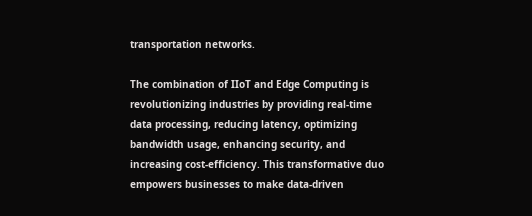transportation networks.

The combination of IIoT and Edge Computing is revolutionizing industries by providing real-time data processing, reducing latency, optimizing bandwidth usage, enhancing security, and increasing cost-efficiency. This transformative duo empowers businesses to make data-driven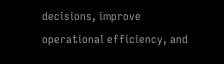decisions, improve operational efficiency, and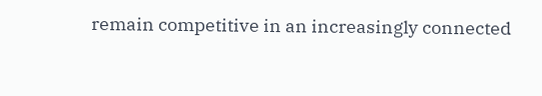remain competitive in an increasingly connected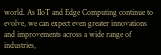world. As IIoT and Edge Computing continue to evolve, we can expect even greater innovations and improvements across a wide range of industries,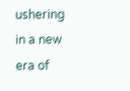ushering in a new era of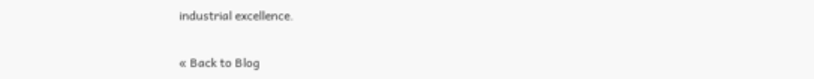industrial excellence.

« Back to Blog